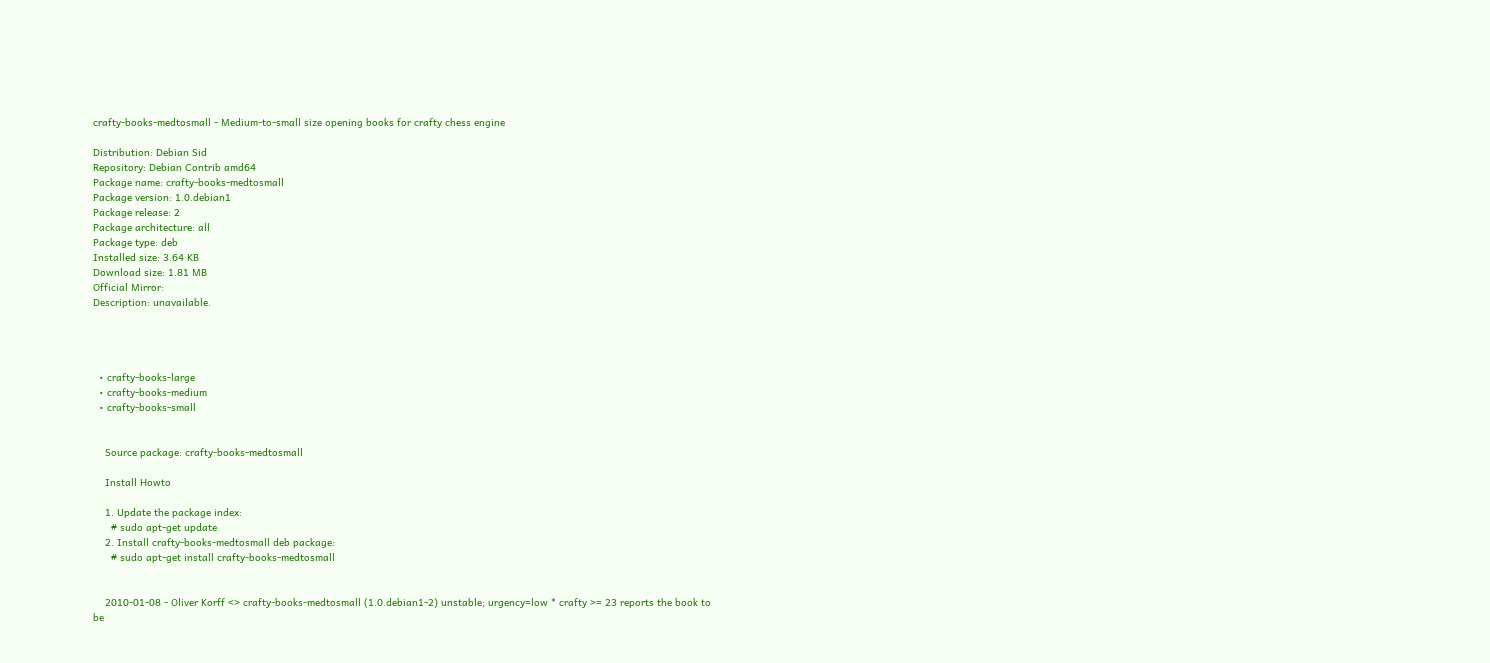crafty-books-medtosmall - Medium-to-small size opening books for crafty chess engine

Distribution: Debian Sid
Repository: Debian Contrib amd64
Package name: crafty-books-medtosmall
Package version: 1.0.debian1
Package release: 2
Package architecture: all
Package type: deb
Installed size: 3.64 KB
Download size: 1.81 MB
Official Mirror:
Description: unavailable.




  • crafty-books-large
  • crafty-books-medium
  • crafty-books-small


    Source package: crafty-books-medtosmall

    Install Howto

    1. Update the package index:
      # sudo apt-get update
    2. Install crafty-books-medtosmall deb package:
      # sudo apt-get install crafty-books-medtosmall


    2010-01-08 - Oliver Korff <> crafty-books-medtosmall (1.0.debian1-2) unstable; urgency=low * crafty >= 23 reports the book to be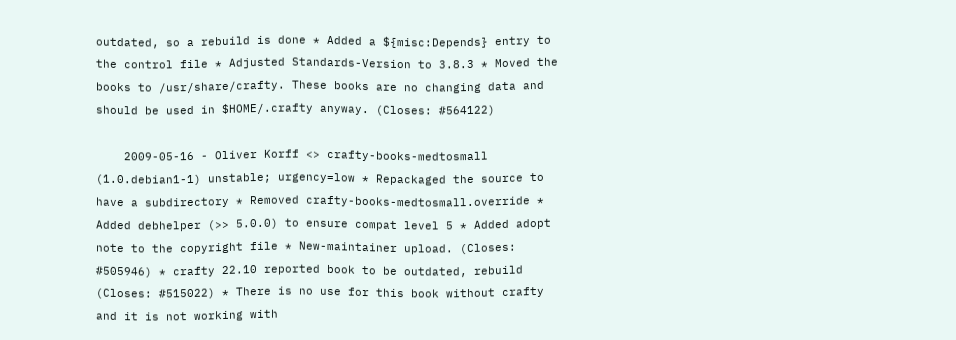outdated, so a rebuild is done * Added a ${misc:Depends} entry to the control file * Adjusted Standards-Version to 3.8.3 * Moved the books to /usr/share/crafty. These books are no changing data and should be used in $HOME/.crafty anyway. (Closes: #564122)

    2009-05-16 - Oliver Korff <> crafty-books-medtosmall (1.0.debian1-1) unstable; urgency=low * Repackaged the source to have a subdirectory * Removed crafty-books-medtosmall.override * Added debhelper (>> 5.0.0) to ensure compat level 5 * Added adopt note to the copyright file * New-maintainer upload. (Closes: #505946) * crafty 22.10 reported book to be outdated, rebuild (Closes: #515022) * There is no use for this book without crafty and it is not working with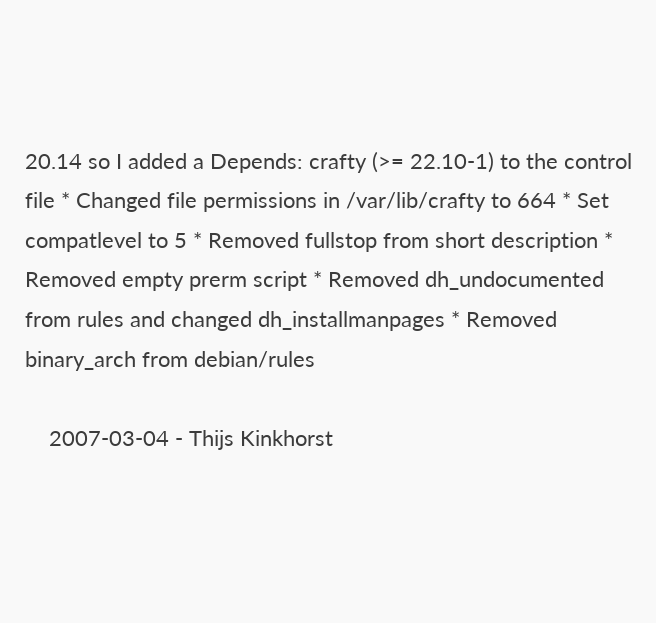20.14 so I added a Depends: crafty (>= 22.10-1) to the control file * Changed file permissions in /var/lib/crafty to 664 * Set compatlevel to 5 * Removed fullstop from short description * Removed empty prerm script * Removed dh_undocumented from rules and changed dh_installmanpages * Removed binary_arch from debian/rules

    2007-03-04 - Thijs Kinkhorst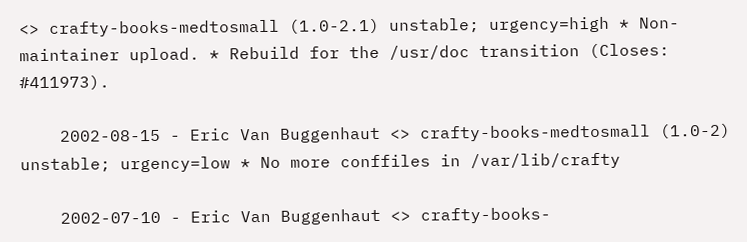<> crafty-books-medtosmall (1.0-2.1) unstable; urgency=high * Non-maintainer upload. * Rebuild for the /usr/doc transition (Closes: #411973).

    2002-08-15 - Eric Van Buggenhaut <> crafty-books-medtosmall (1.0-2) unstable; urgency=low * No more conffiles in /var/lib/crafty

    2002-07-10 - Eric Van Buggenhaut <> crafty-books-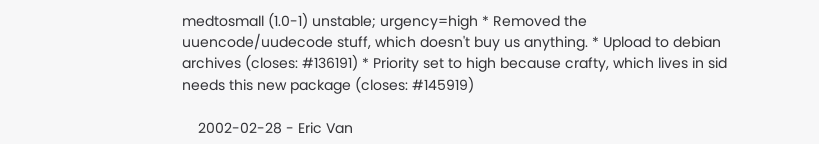medtosmall (1.0-1) unstable; urgency=high * Removed the uuencode/uudecode stuff, which doesn't buy us anything. * Upload to debian archives (closes: #136191) * Priority set to high because crafty, which lives in sid needs this new package (closes: #145919)

    2002-02-28 - Eric Van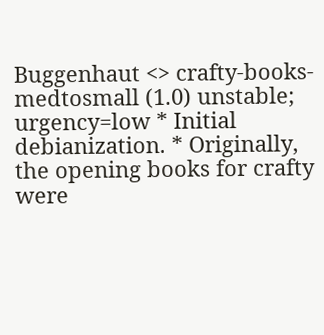Buggenhaut <> crafty-books-medtosmall (1.0) unstable; urgency=low * Initial debianization. * Originally, the opening books for crafty were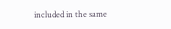included in the same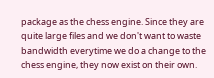package as the chess engine. Since they are quite large files and we don't want to waste bandwidth everytime we do a change to the chess engine, they now exist on their own.